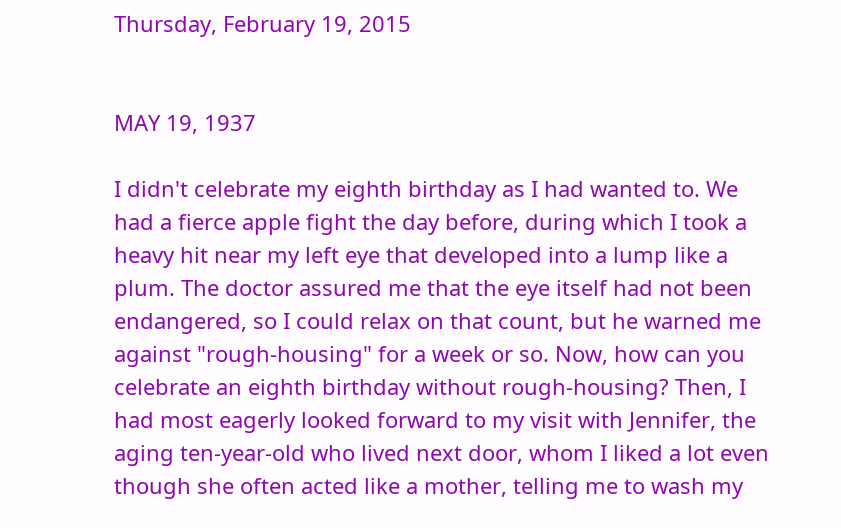Thursday, February 19, 2015


MAY 19, 1937

I didn't celebrate my eighth birthday as I had wanted to. We had a fierce apple fight the day before, during which I took a heavy hit near my left eye that developed into a lump like a plum. The doctor assured me that the eye itself had not been endangered, so I could relax on that count, but he warned me against "rough-housing" for a week or so. Now, how can you celebrate an eighth birthday without rough-housing? Then, I had most eagerly looked forward to my visit with Jennifer, the aging ten-year-old who lived next door, whom I liked a lot even though she often acted like a mother, telling me to wash my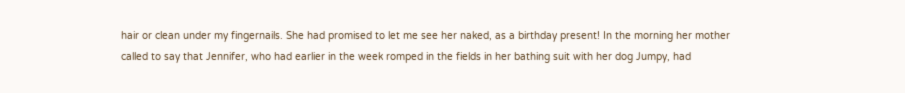hair or clean under my fingernails. She had promised to let me see her naked, as a birthday present! In the morning her mother called to say that Jennifer, who had earlier in the week romped in the fields in her bathing suit with her dog Jumpy, had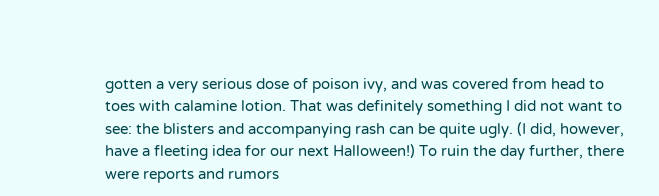gotten a very serious dose of poison ivy, and was covered from head to toes with calamine lotion. That was definitely something I did not want to see: the blisters and accompanying rash can be quite ugly. (I did, however, have a fleeting idea for our next Halloween!) To ruin the day further, there were reports and rumors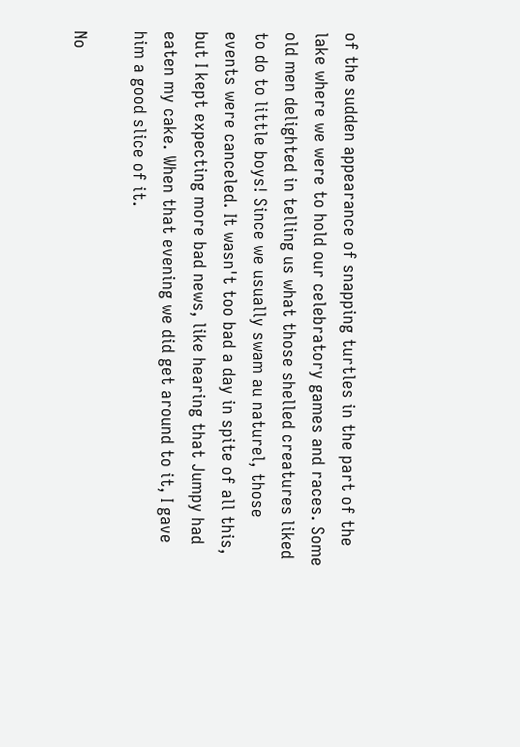of the sudden appearance of snapping turtles in the part of the lake where we were to hold our celebratory games and races. Some old men delighted in telling us what those shelled creatures liked to do to little boys! Since we usually swam au naturel, those events were canceled. It wasn't too bad a day in spite of all this, but I kept expecting more bad news, like hearing that Jumpy had eaten my cake. When that evening we did get around to it, I gave him a good slice of it.

No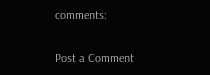comments:

Post a Comment